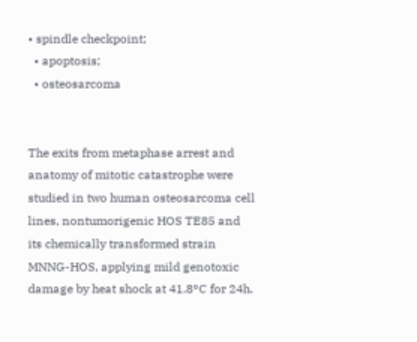• spindle checkpoint;
  • apoptosis;
  • osteosarcoma


The exits from metaphase arrest and anatomy of mitotic catastrophe were studied in two human osteosarcoma cell lines, nontumorigenic HOS TE85 and its chemically transformed strain MNNG-HOS, applying mild genotoxic damage by heat shock at 41.8°C for 24h.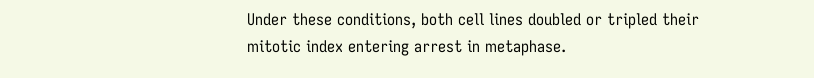Under these conditions, both cell lines doubled or tripled their mitotic index entering arrest in metaphase.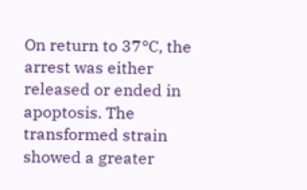On return to 37°C, the arrest was either released or ended in apoptosis. The transformed strain showed a greater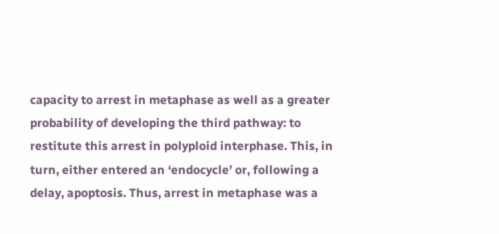capacity to arrest in metaphase as well as a greater probability of developing the third pathway: to restitute this arrest in polyploid interphase. This, in turn, either entered an ‘endocycle’ or, following a delay, apoptosis. Thus, arrest in metaphase was a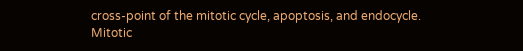cross-point of the mitotic cycle, apoptosis, and endocycle. Mitotic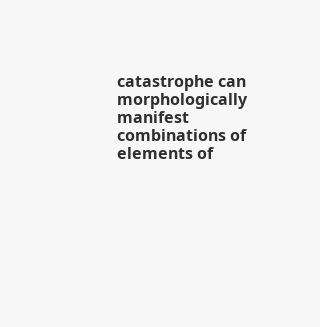catastrophe can morphologically manifest combinations of elements of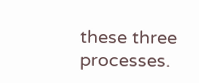these three processes.